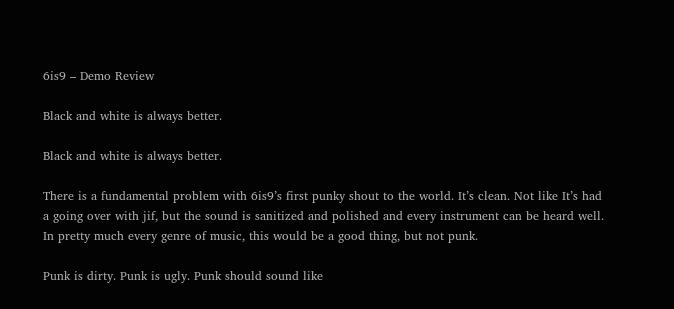6is9 – Demo Review

Black and white is always better.

Black and white is always better.

There is a fundamental problem with 6is9’s first punky shout to the world. It’s clean. Not like It’s had a going over with jif, but the sound is sanitized and polished and every instrument can be heard well. In pretty much every genre of music, this would be a good thing, but not punk.

Punk is dirty. Punk is ugly. Punk should sound like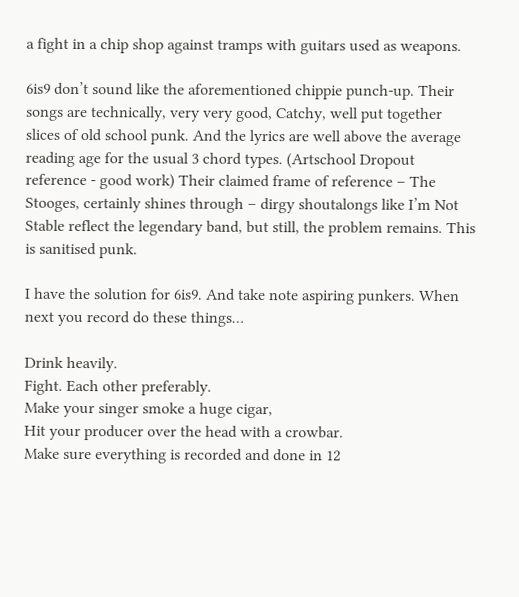a fight in a chip shop against tramps with guitars used as weapons.

6is9 don’t sound like the aforementioned chippie punch-up. Their songs are technically, very very good, Catchy, well put together slices of old school punk. And the lyrics are well above the average reading age for the usual 3 chord types. (Artschool Dropout reference - good work) Their claimed frame of reference – The Stooges, certainly shines through – dirgy shoutalongs like I’m Not Stable reflect the legendary band, but still, the problem remains. This is sanitised punk.

I have the solution for 6is9. And take note aspiring punkers. When next you record do these things…

Drink heavily.
Fight. Each other preferably.
Make your singer smoke a huge cigar,
Hit your producer over the head with a crowbar.
Make sure everything is recorded and done in 12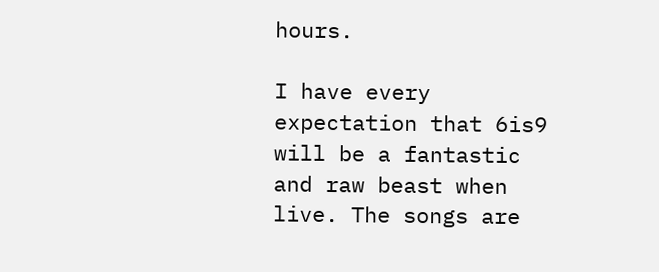hours.

I have every expectation that 6is9 will be a fantastic and raw beast when live. The songs are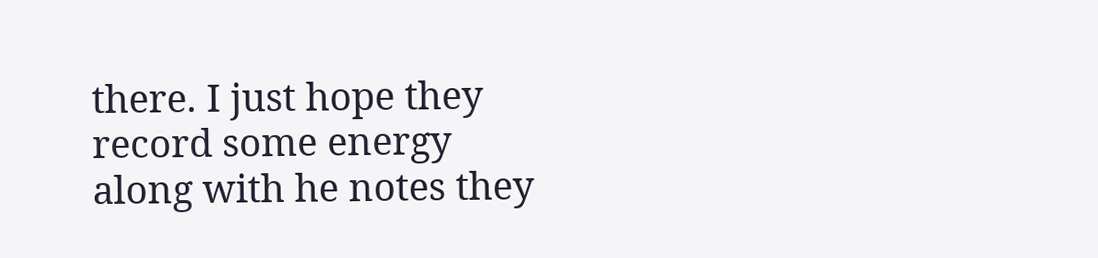there. I just hope they record some energy along with he notes they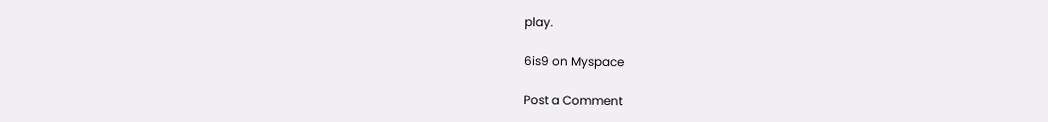play.

6is9 on Myspace

Post a Comment